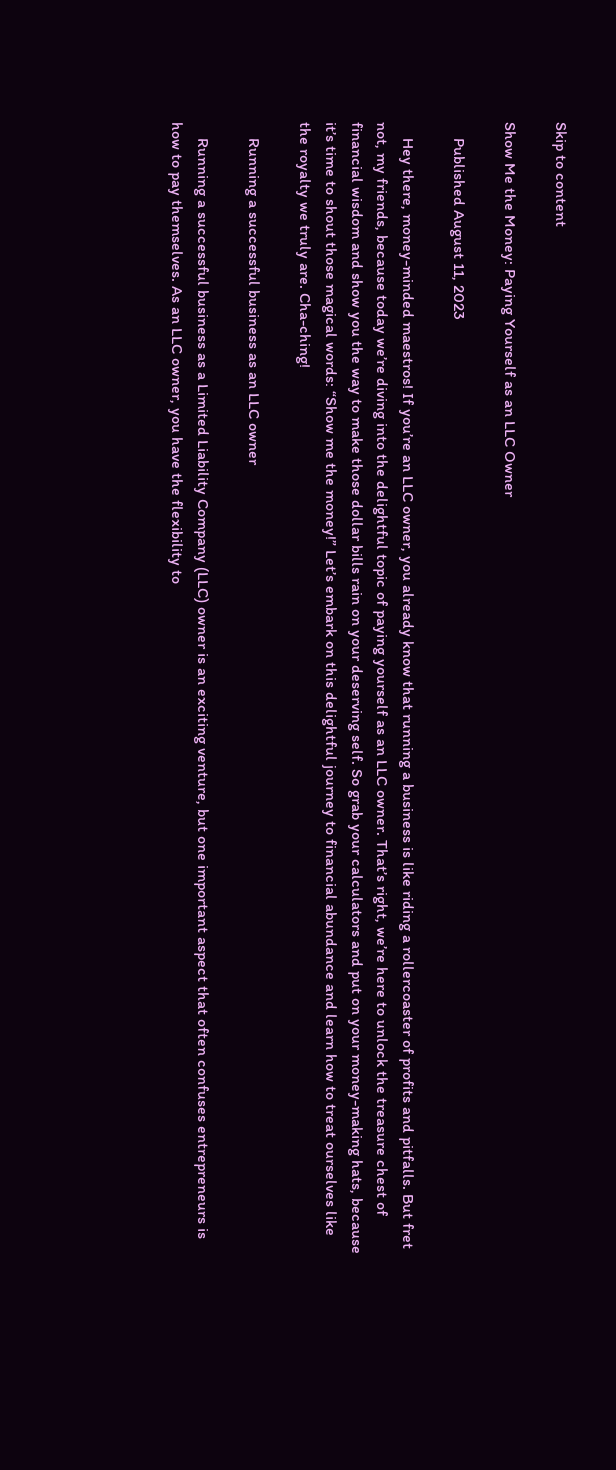Skip to content

Show Me the Money: Paying Yourself as an LLC Owner

    Published August 11, 2023

    Hey there, money-minded maestros! If you’re an LLC owner, you already know that running a business is like riding a rollercoaster of profits and pitfalls. But fret not, my friends, because today we’re diving into the delightful topic of paying yourself as an LLC owner. That’s right, we’re here to unlock the treasure chest of financial wisdom and show you the way to make those dollar bills rain on your deserving self. So grab your calculators and put on your money-making hats, because it’s time to shout those magical words: “Show me the money!” Let’s embark on this delightful journey to financial abundance and learn how to treat ourselves like the royalty we truly are. Cha-ching!

    Running a successful business as an LLC owner

    Running a successful business as a Limited Liability Company (LLC) owner is an exciting venture, but one important aspect that often confuses entrepreneurs is how to pay themselves. As an LLC owner, you have the flexibility to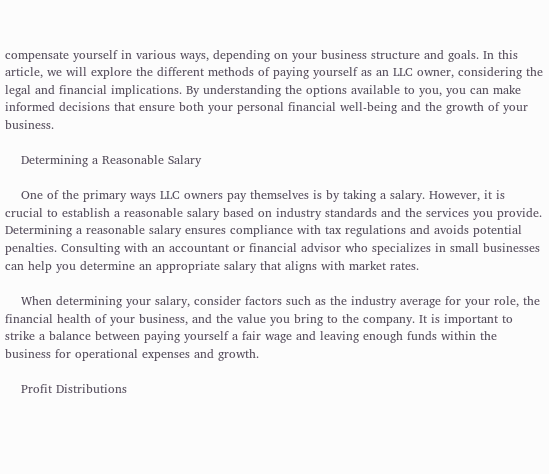compensate yourself in various ways, depending on your business structure and goals. In this article, we will explore the different methods of paying yourself as an LLC owner, considering the legal and financial implications. By understanding the options available to you, you can make informed decisions that ensure both your personal financial well-being and the growth of your business.

    Determining a Reasonable Salary

    One of the primary ways LLC owners pay themselves is by taking a salary. However, it is crucial to establish a reasonable salary based on industry standards and the services you provide. Determining a reasonable salary ensures compliance with tax regulations and avoids potential penalties. Consulting with an accountant or financial advisor who specializes in small businesses can help you determine an appropriate salary that aligns with market rates.

    When determining your salary, consider factors such as the industry average for your role, the financial health of your business, and the value you bring to the company. It is important to strike a balance between paying yourself a fair wage and leaving enough funds within the business for operational expenses and growth.

    Profit Distributions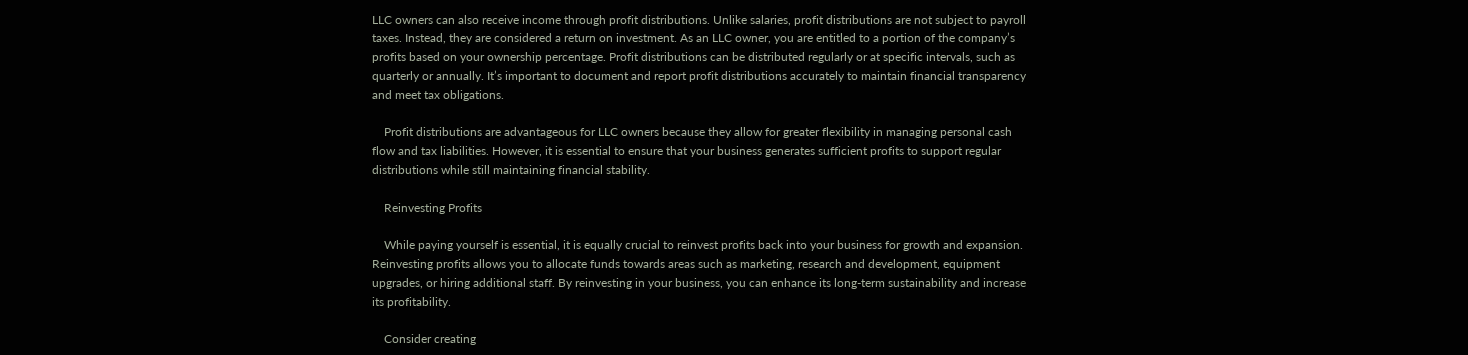LLC owners can also receive income through profit distributions. Unlike salaries, profit distributions are not subject to payroll taxes. Instead, they are considered a return on investment. As an LLC owner, you are entitled to a portion of the company’s profits based on your ownership percentage. Profit distributions can be distributed regularly or at specific intervals, such as quarterly or annually. It’s important to document and report profit distributions accurately to maintain financial transparency and meet tax obligations.

    Profit distributions are advantageous for LLC owners because they allow for greater flexibility in managing personal cash flow and tax liabilities. However, it is essential to ensure that your business generates sufficient profits to support regular distributions while still maintaining financial stability.

    Reinvesting Profits

    While paying yourself is essential, it is equally crucial to reinvest profits back into your business for growth and expansion. Reinvesting profits allows you to allocate funds towards areas such as marketing, research and development, equipment upgrades, or hiring additional staff. By reinvesting in your business, you can enhance its long-term sustainability and increase its profitability.

    Consider creating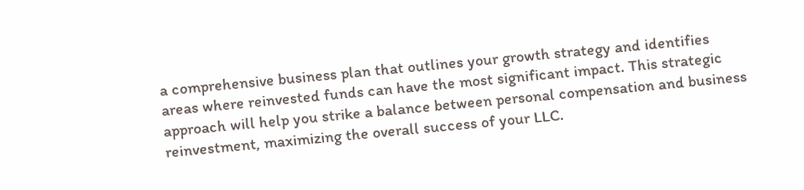a comprehensive business plan that outlines your growth strategy and identifies areas where reinvested funds can have the most significant impact. This strategic approach will help you strike a balance between personal compensation and business reinvestment, maximizing the overall success of your LLC.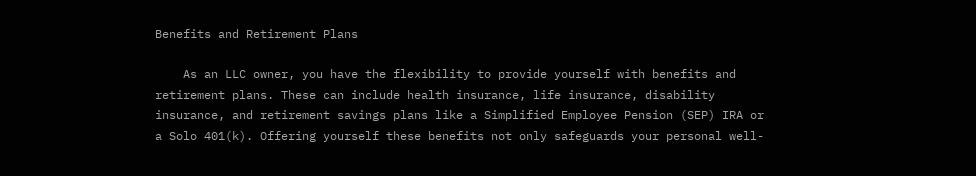Benefits and Retirement Plans

    As an LLC owner, you have the flexibility to provide yourself with benefits and retirement plans. These can include health insurance, life insurance, disability insurance, and retirement savings plans like a Simplified Employee Pension (SEP) IRA or a Solo 401(k). Offering yourself these benefits not only safeguards your personal well-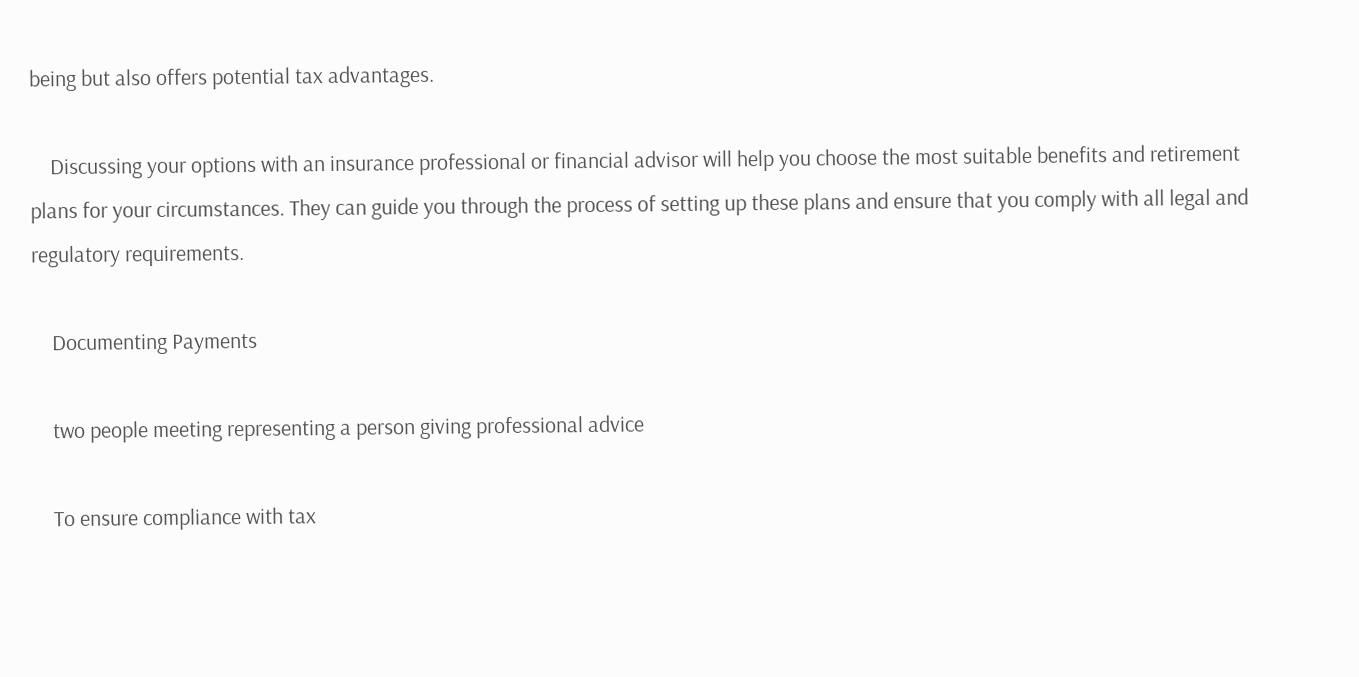being but also offers potential tax advantages.

    Discussing your options with an insurance professional or financial advisor will help you choose the most suitable benefits and retirement plans for your circumstances. They can guide you through the process of setting up these plans and ensure that you comply with all legal and regulatory requirements.

    Documenting Payments

    two people meeting representing a person giving professional advice

    To ensure compliance with tax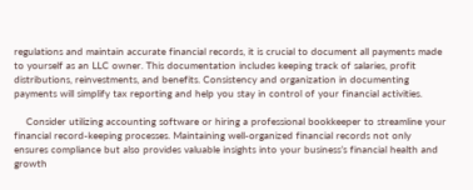regulations and maintain accurate financial records, it is crucial to document all payments made to yourself as an LLC owner. This documentation includes keeping track of salaries, profit distributions, reinvestments, and benefits. Consistency and organization in documenting payments will simplify tax reporting and help you stay in control of your financial activities.

    Consider utilizing accounting software or hiring a professional bookkeeper to streamline your financial record-keeping processes. Maintaining well-organized financial records not only ensures compliance but also provides valuable insights into your business’s financial health and growth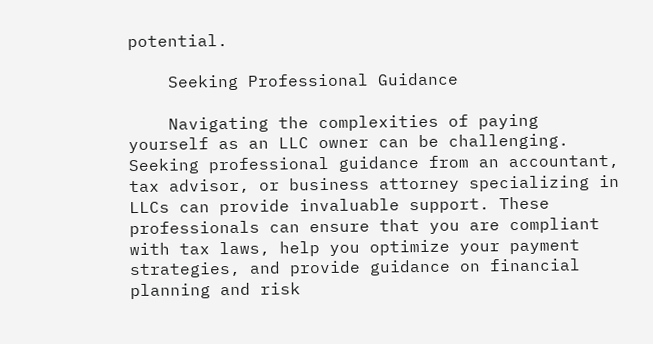potential.

    Seeking Professional Guidance

    Navigating the complexities of paying yourself as an LLC owner can be challenging. Seeking professional guidance from an accountant, tax advisor, or business attorney specializing in LLCs can provide invaluable support. These professionals can ensure that you are compliant with tax laws, help you optimize your payment strategies, and provide guidance on financial planning and risk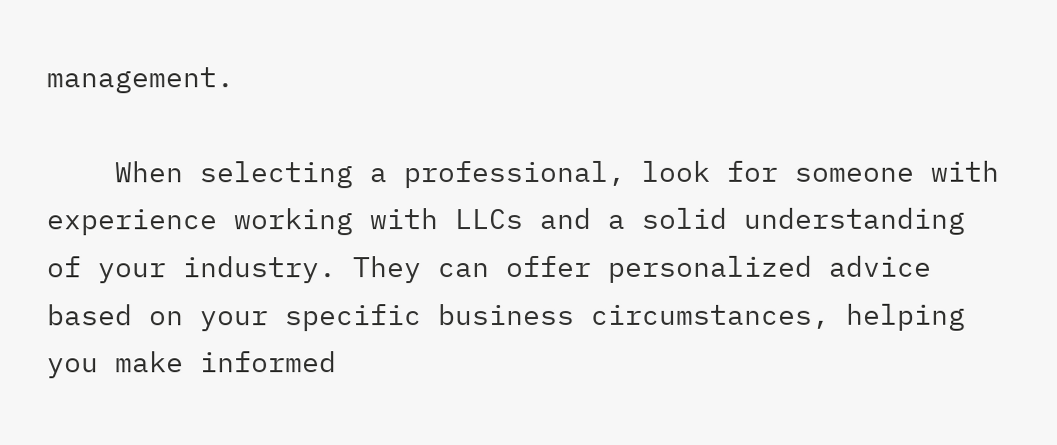management.

    When selecting a professional, look for someone with experience working with LLCs and a solid understanding of your industry. They can offer personalized advice based on your specific business circumstances, helping you make informed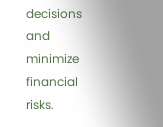decisions and minimize financial risks.